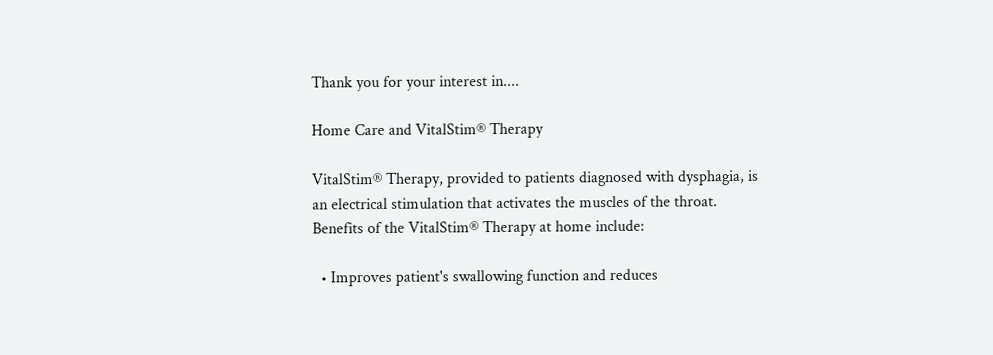Thank you for your interest in....

Home Care and VitalStim® Therapy

VitalStim® Therapy, provided to patients diagnosed with dysphagia, is an electrical stimulation that activates the muscles of the throat. Benefits of the VitalStim® Therapy at home include:

  • Improves patient's swallowing function and reduces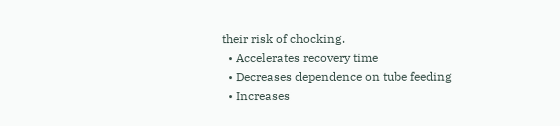their risk of chocking.
  • Accelerates recovery time
  • Decreases dependence on tube feeding
  • Increases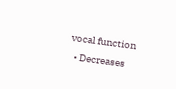vocal function
  • Decreases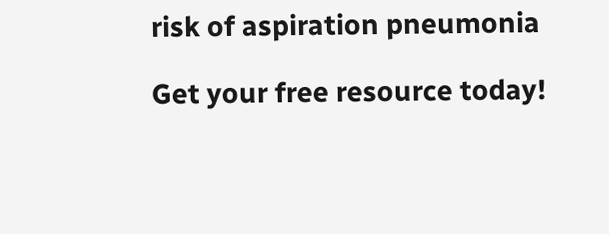risk of aspiration pneumonia

Get your free resource today!